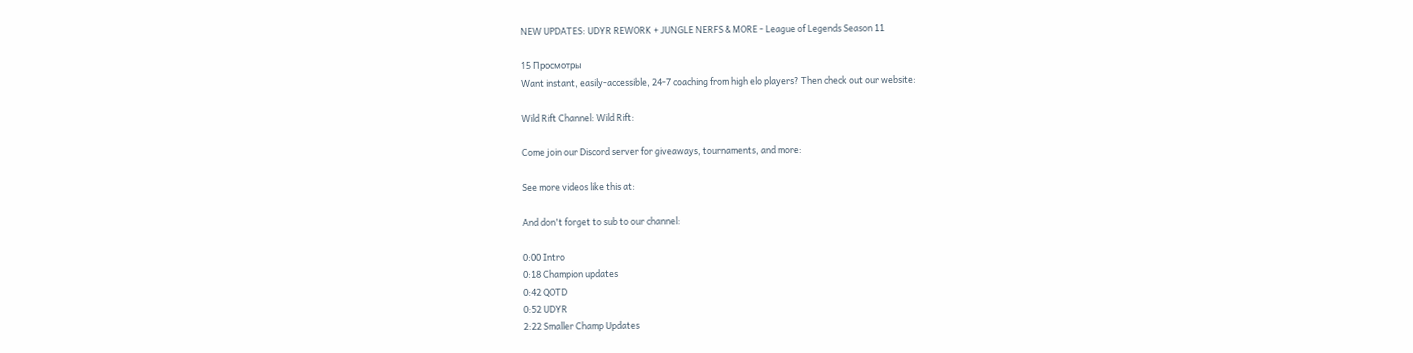NEW UPDATES: UDYR REWORK + JUNGLE NERFS & MORE - League of Legends Season 11

15 Просмотры
Want instant, easily-accessible, 24-7 coaching from high elo players? Then check out our website:

Wild Rift Channel: Wild Rift:

Come join our Discord server for giveaways, tournaments, and more:

See more videos like this at:

And don't forget to sub to our channel:

0:00 Intro
0:18 Champion updates
0:42 QOTD
0:52 UDYR
2:22 Smaller Champ Updates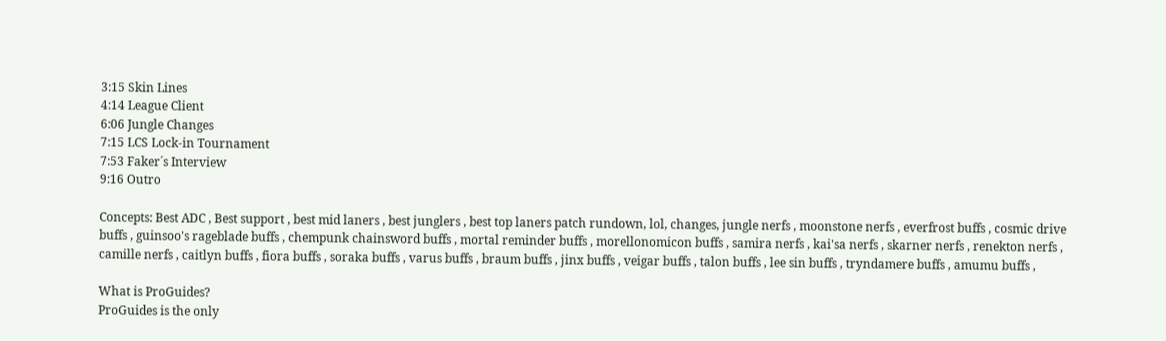3:15 Skin Lines
4:14 League Client
6:06 Jungle Changes
7:15 LCS Lock-in Tournament
7:53 Faker´s Interview
9:16 Outro

Concepts: Best ADC , Best support , best mid laners , best junglers , best top laners patch rundown, lol, changes, jungle nerfs , moonstone nerfs , everfrost buffs , cosmic drive buffs , guinsoo's rageblade buffs , chempunk chainsword buffs , mortal reminder buffs , morellonomicon buffs , samira nerfs , kai'sa nerfs , skarner nerfs , renekton nerfs , camille nerfs , caitlyn buffs , fiora buffs , soraka buffs , varus buffs , braum buffs , jinx buffs , veigar buffs , talon buffs , lee sin buffs , tryndamere buffs , amumu buffs ,

What is ProGuides?
ProGuides is the only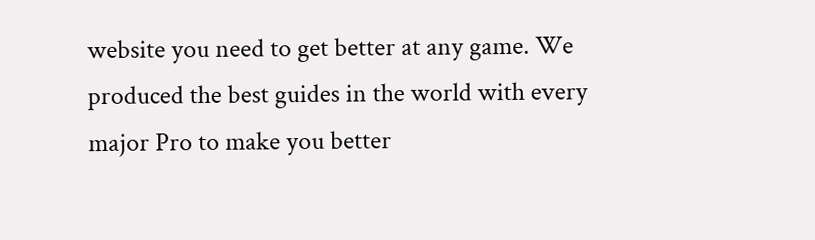website you need to get better at any game. We produced the best guides in the world with every major Pro to make you better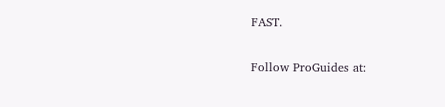FAST.

Follow ProGuides at: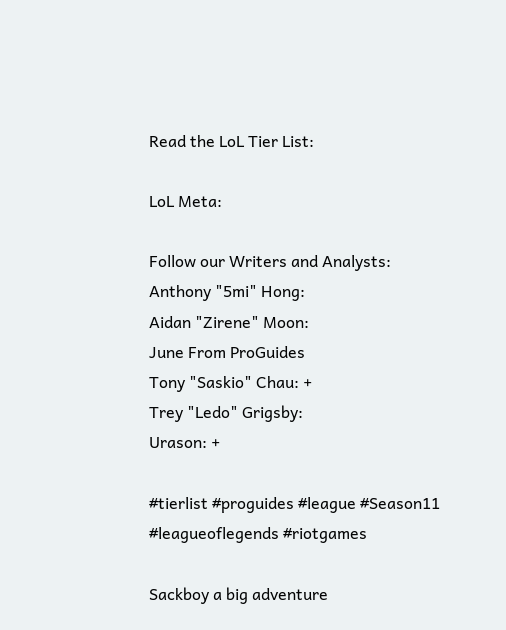Read the LoL Tier List:

LoL Meta:

Follow our Writers and Analysts:
Anthony "5mi" Hong:
Aidan "Zirene" Moon:
June From ProGuides
Tony "Saskio" Chau: +
Trey "Ledo" Grigsby:
Urason: +

#tierlist #proguides #league #Season11 #leagueoflegends #riotgames

Sackboy a big adventure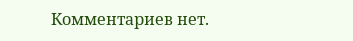Комментариев нет.